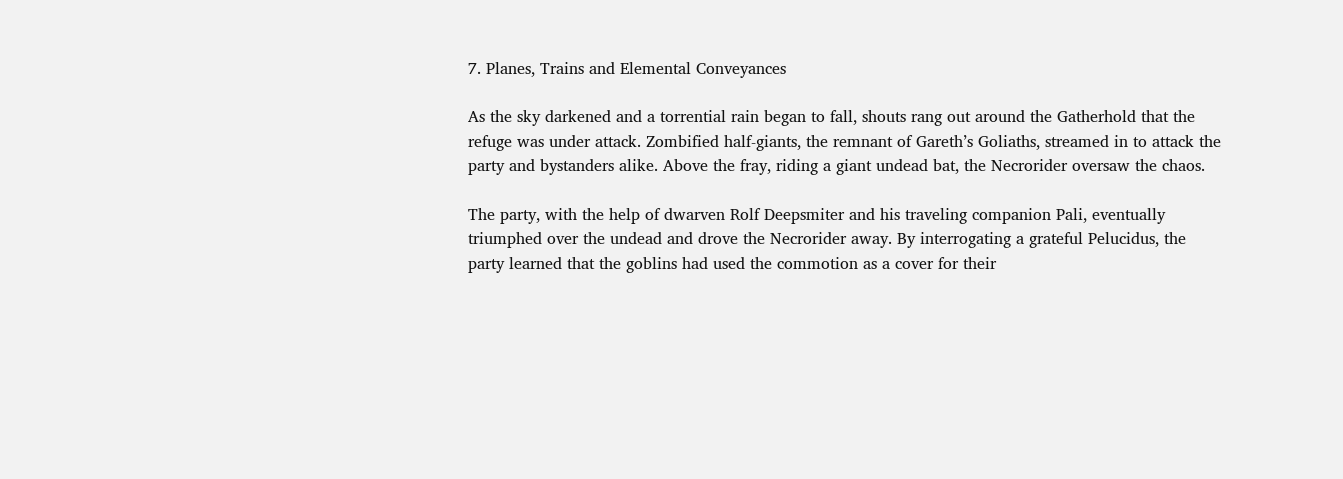7. Planes, Trains and Elemental Conveyances

As the sky darkened and a torrential rain began to fall, shouts rang out around the Gatherhold that the refuge was under attack. Zombified half-giants, the remnant of Gareth’s Goliaths, streamed in to attack the party and bystanders alike. Above the fray, riding a giant undead bat, the Necrorider oversaw the chaos.

The party, with the help of dwarven Rolf Deepsmiter and his traveling companion Pali, eventually triumphed over the undead and drove the Necrorider away. By interrogating a grateful Pelucidus, the party learned that the goblins had used the commotion as a cover for their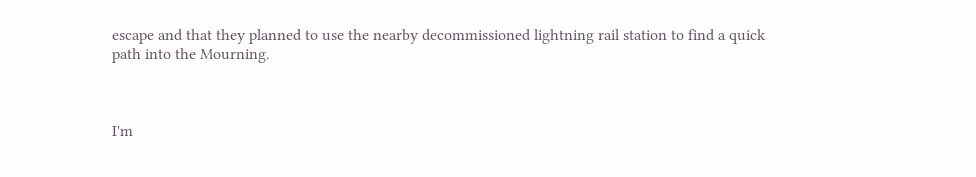escape and that they planned to use the nearby decommissioned lightning rail station to find a quick path into the Mourning.



I'm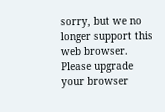sorry, but we no longer support this web browser. Please upgrade your browser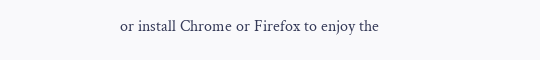or install Chrome or Firefox to enjoy the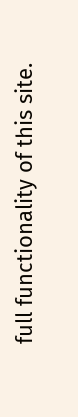full functionality of this site.